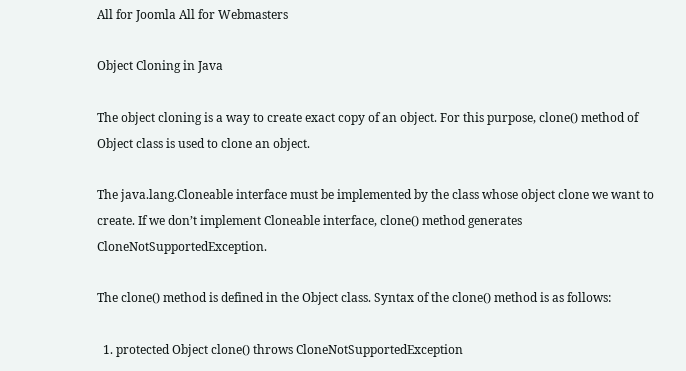All for Joomla All for Webmasters

Object Cloning in Java

The object cloning is a way to create exact copy of an object. For this purpose, clone() method of Object class is used to clone an object.

The java.lang.Cloneable interface must be implemented by the class whose object clone we want to create. If we don’t implement Cloneable interface, clone() method generates CloneNotSupportedException.

The clone() method is defined in the Object class. Syntax of the clone() method is as follows:

  1. protected Object clone() throws CloneNotSupportedException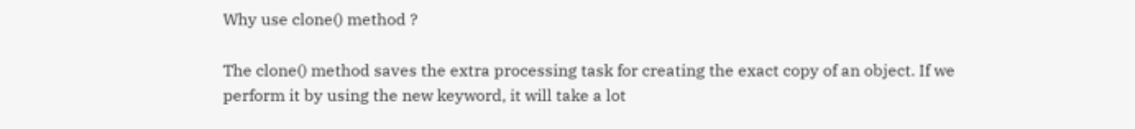Why use clone() method ?

The clone() method saves the extra processing task for creating the exact copy of an object. If we perform it by using the new keyword, it will take a lot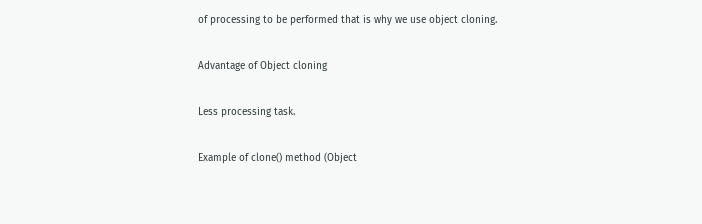of processing to be performed that is why we use object cloning.

Advantage of Object cloning

Less processing task.

Example of clone() method (Object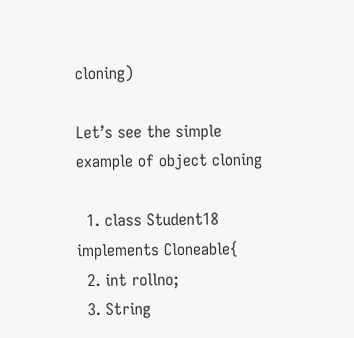cloning)

Let’s see the simple example of object cloning

  1. class Student18 implements Cloneable{
  2. int rollno;
  3. String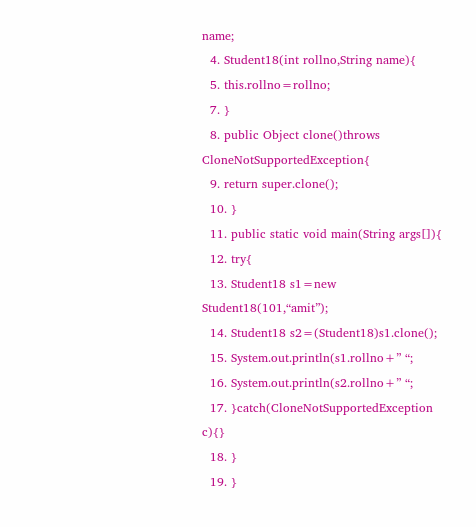name;
  4. Student18(int rollno,String name){
  5. this.rollno=rollno;
  7. }
  8. public Object clone()throws CloneNotSupportedException{
  9. return super.clone();
  10. }
  11. public static void main(String args[]){
  12. try{
  13. Student18 s1=new Student18(101,“amit”);
  14. Student18 s2=(Student18)s1.clone();
  15. System.out.println(s1.rollno+” “;
  16. System.out.println(s2.rollno+” “;
  17. }catch(CloneNotSupportedException c){}
  18. }
  19. }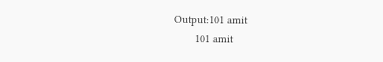Output:101 amit
       101 amit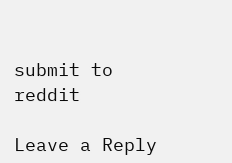submit to reddit

Leave a Reply